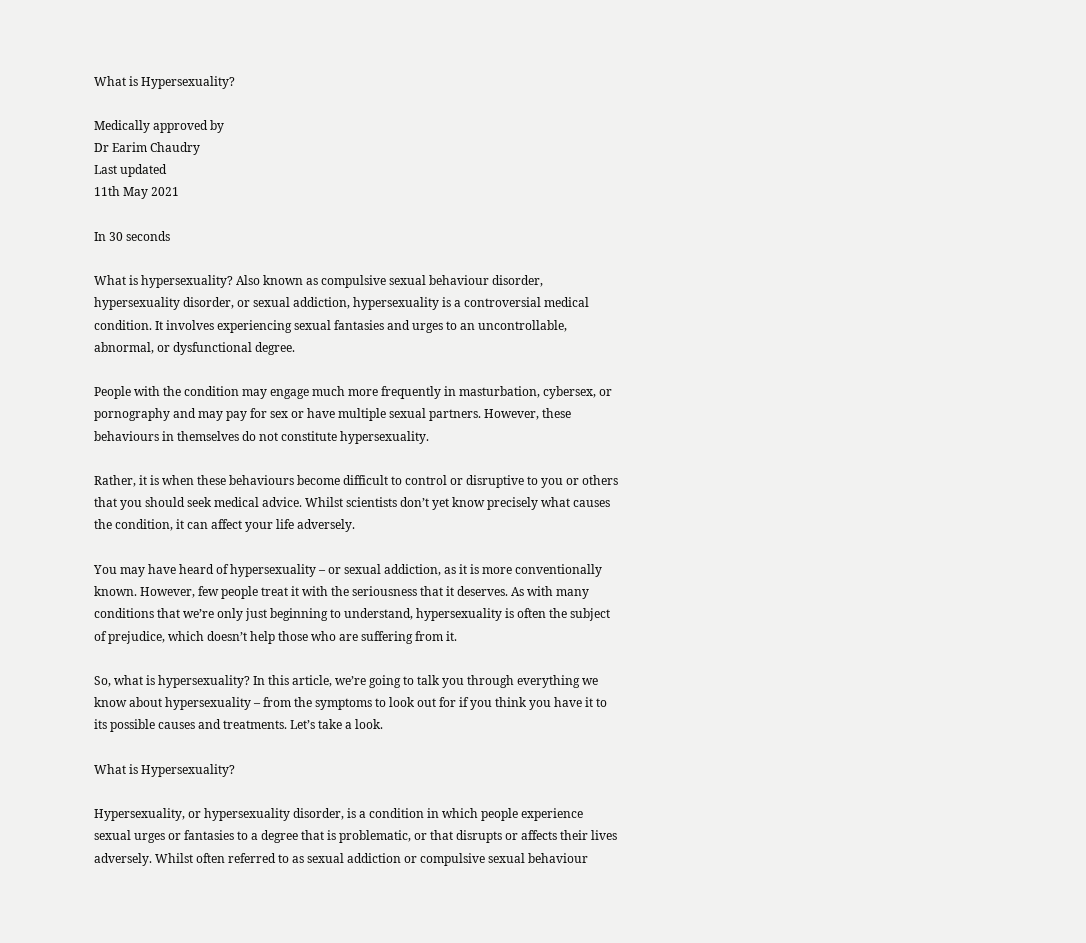What is Hypersexuality?

Medically approved by
Dr Earim Chaudry
Last updated
11th May 2021

In 30 seconds

What is hypersexuality? Also known as compulsive sexual behaviour disorder, hypersexuality disorder, or sexual addiction, hypersexuality is a controversial medical condition. It involves experiencing sexual fantasies and urges to an uncontrollable, abnormal, or dysfunctional degree.

People with the condition may engage much more frequently in masturbation, cybersex, or pornography and may pay for sex or have multiple sexual partners. However, these behaviours in themselves do not constitute hypersexuality.

Rather, it is when these behaviours become difficult to control or disruptive to you or others that you should seek medical advice. Whilst scientists don’t yet know precisely what causes the condition, it can affect your life adversely.

You may have heard of hypersexuality – or sexual addiction, as it is more conventionally known. However, few people treat it with the seriousness that it deserves. As with many conditions that we’re only just beginning to understand, hypersexuality is often the subject of prejudice, which doesn’t help those who are suffering from it.

So, what is hypersexuality? In this article, we’re going to talk you through everything we know about hypersexuality – from the symptoms to look out for if you think you have it to its possible causes and treatments. Let’s take a look.

What is Hypersexuality?

Hypersexuality, or hypersexuality disorder, is a condition in which people experience sexual urges or fantasies to a degree that is problematic, or that disrupts or affects their lives adversely. Whilst often referred to as sexual addiction or compulsive sexual behaviour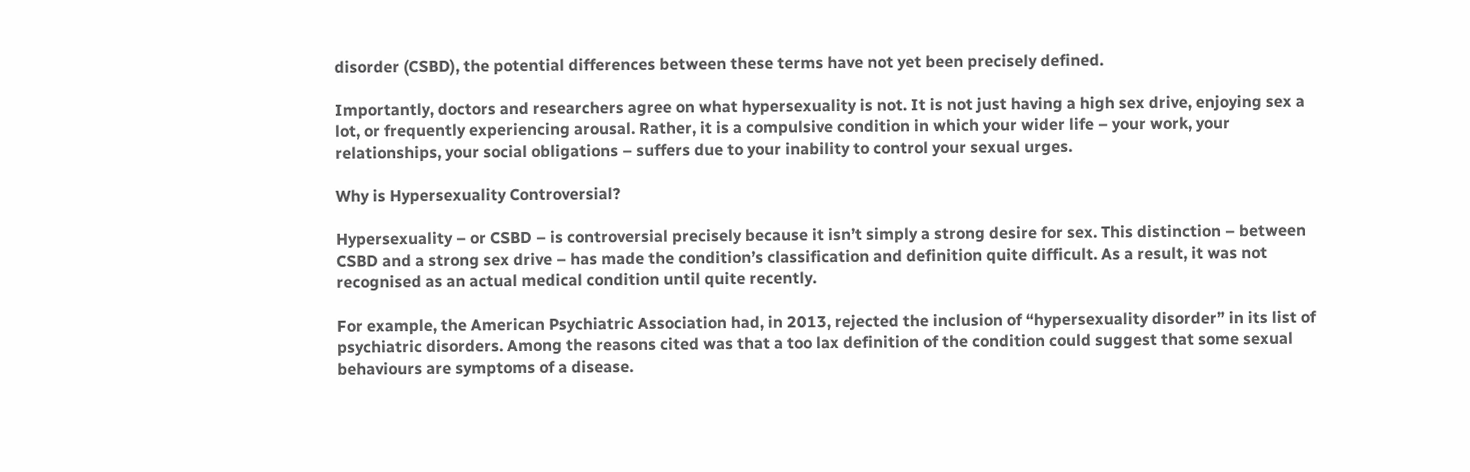disorder (CSBD), the potential differences between these terms have not yet been precisely defined.

Importantly, doctors and researchers agree on what hypersexuality is not. It is not just having a high sex drive, enjoying sex a lot, or frequently experiencing arousal. Rather, it is a compulsive condition in which your wider life – your work, your relationships, your social obligations – suffers due to your inability to control your sexual urges.

Why is Hypersexuality Controversial?

Hypersexuality – or CSBD – is controversial precisely because it isn’t simply a strong desire for sex. This distinction – between CSBD and a strong sex drive – has made the condition’s classification and definition quite difficult. As a result, it was not recognised as an actual medical condition until quite recently.

For example, the American Psychiatric Association had, in 2013, rejected the inclusion of “hypersexuality disorder” in its list of psychiatric disorders. Among the reasons cited was that a too lax definition of the condition could suggest that some sexual behaviours are symptoms of a disease.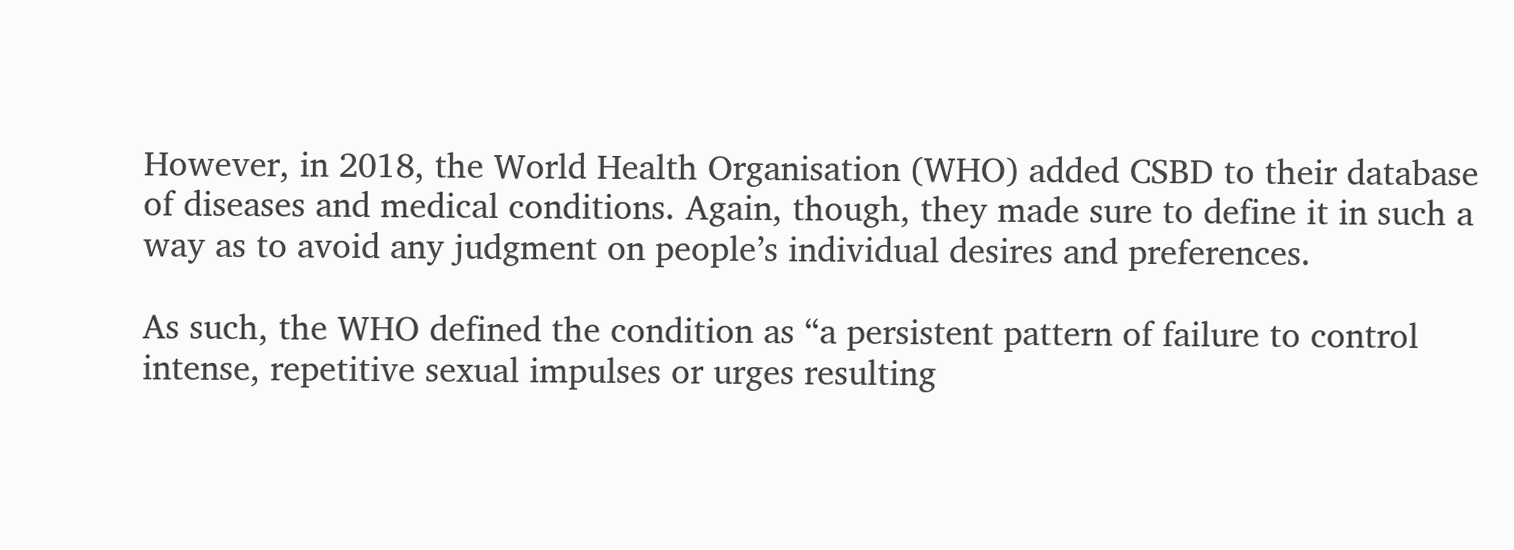However, in 2018, the World Health Organisation (WHO) added CSBD to their database of diseases and medical conditions. Again, though, they made sure to define it in such a way as to avoid any judgment on people’s individual desires and preferences.

As such, the WHO defined the condition as “a persistent pattern of failure to control intense, repetitive sexual impulses or urges resulting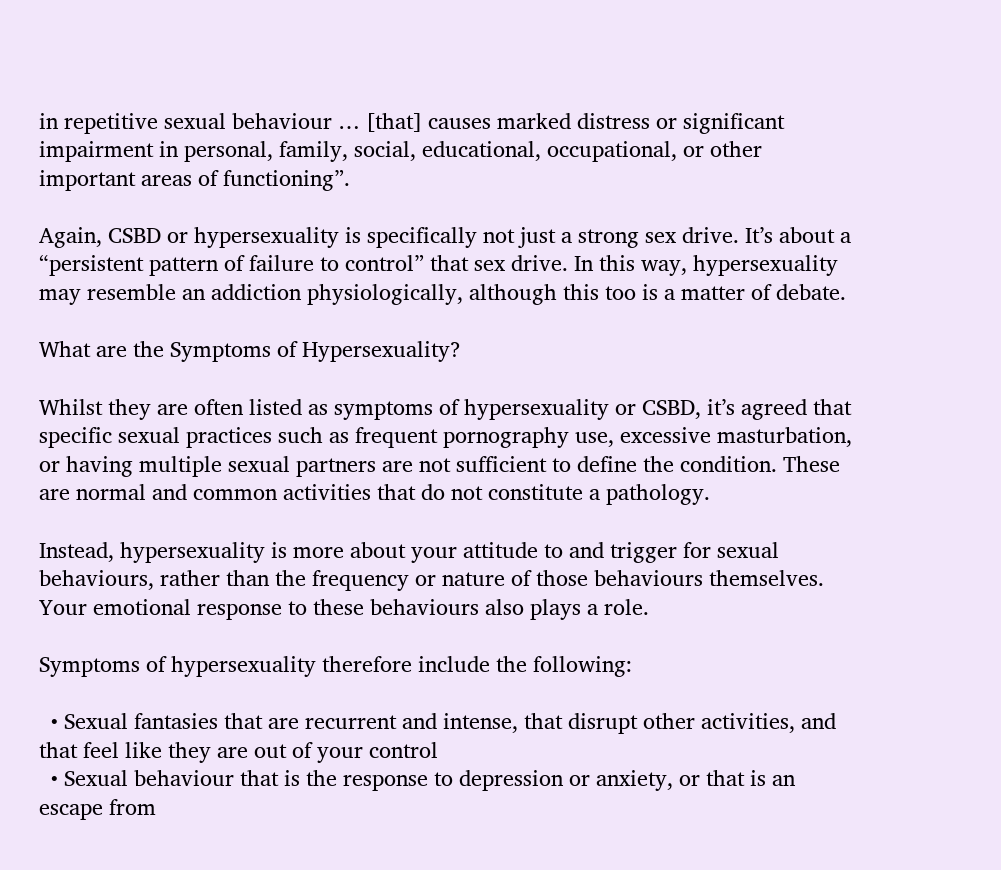in repetitive sexual behaviour … [that] causes marked distress or significant impairment in personal, family, social, educational, occupational, or other important areas of functioning”.

Again, CSBD or hypersexuality is specifically not just a strong sex drive. It’s about a “persistent pattern of failure to control” that sex drive. In this way, hypersexuality may resemble an addiction physiologically, although this too is a matter of debate.

What are the Symptoms of Hypersexuality?

Whilst they are often listed as symptoms of hypersexuality or CSBD, it’s agreed that specific sexual practices such as frequent pornography use, excessive masturbation, or having multiple sexual partners are not sufficient to define the condition. These are normal and common activities that do not constitute a pathology.

Instead, hypersexuality is more about your attitude to and trigger for sexual behaviours, rather than the frequency or nature of those behaviours themselves. Your emotional response to these behaviours also plays a role.

Symptoms of hypersexuality therefore include the following:

  • Sexual fantasies that are recurrent and intense, that disrupt other activities, and that feel like they are out of your control
  • Sexual behaviour that is the response to depression or anxiety, or that is an escape from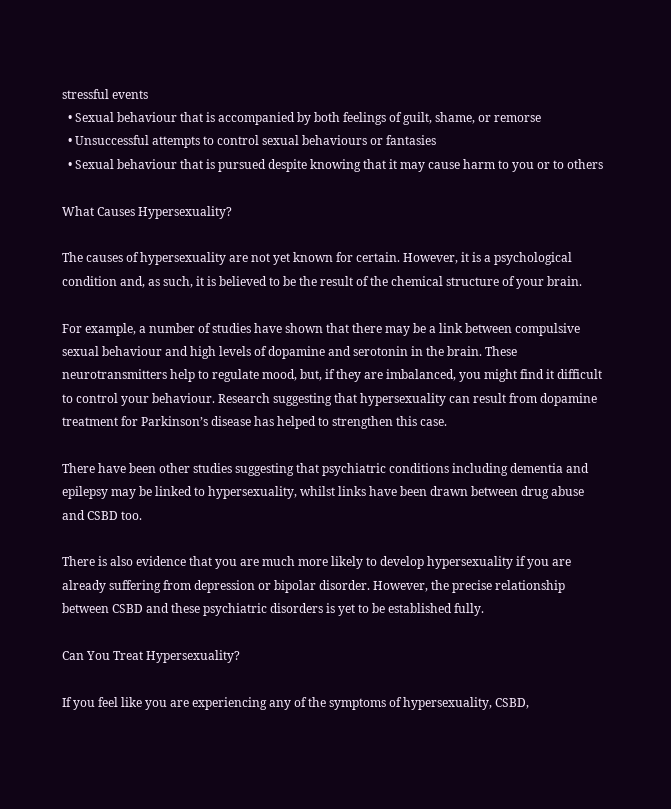stressful events
  • Sexual behaviour that is accompanied by both feelings of guilt, shame, or remorse
  • Unsuccessful attempts to control sexual behaviours or fantasies
  • Sexual behaviour that is pursued despite knowing that it may cause harm to you or to others

What Causes Hypersexuality?

The causes of hypersexuality are not yet known for certain. However, it is a psychological condition and, as such, it is believed to be the result of the chemical structure of your brain.

For example, a number of studies have shown that there may be a link between compulsive sexual behaviour and high levels of dopamine and serotonin in the brain. These neurotransmitters help to regulate mood, but, if they are imbalanced, you might find it difficult to control your behaviour. Research suggesting that hypersexuality can result from dopamine treatment for Parkinson’s disease has helped to strengthen this case.

There have been other studies suggesting that psychiatric conditions including dementia and epilepsy may be linked to hypersexuality, whilst links have been drawn between drug abuse and CSBD too.

There is also evidence that you are much more likely to develop hypersexuality if you are already suffering from depression or bipolar disorder. However, the precise relationship between CSBD and these psychiatric disorders is yet to be established fully.

Can You Treat Hypersexuality?

If you feel like you are experiencing any of the symptoms of hypersexuality, CSBD,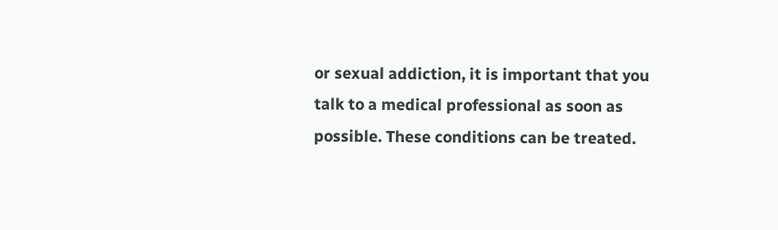or sexual addiction, it is important that you talk to a medical professional as soon as possible. These conditions can be treated.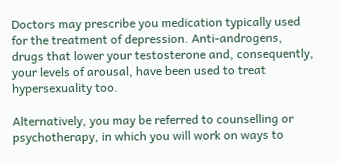Doctors may prescribe you medication typically used for the treatment of depression. Anti-androgens, drugs that lower your testosterone and, consequently, your levels of arousal, have been used to treat hypersexuality too.

Alternatively, you may be referred to counselling or psychotherapy, in which you will work on ways to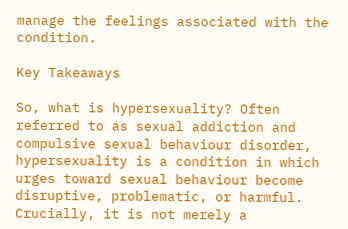manage the feelings associated with the condition.

Key Takeaways

So, what is hypersexuality? Often referred to as sexual addiction and compulsive sexual behaviour disorder, hypersexuality is a condition in which urges toward sexual behaviour become disruptive, problematic, or harmful. Crucially, it is not merely a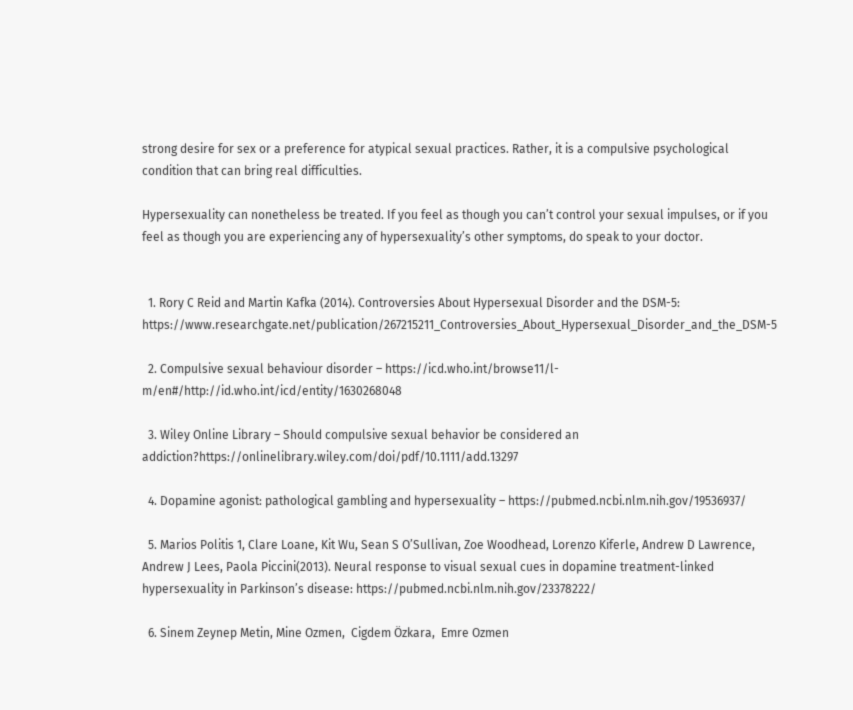strong desire for sex or a preference for atypical sexual practices. Rather, it is a compulsive psychological condition that can bring real difficulties.

Hypersexuality can nonetheless be treated. If you feel as though you can’t control your sexual impulses, or if you feel as though you are experiencing any of hypersexuality’s other symptoms, do speak to your doctor.


  1. Rory C Reid and Martin Kafka (2014). Controversies About Hypersexual Disorder and the DSM-5: https://www.researchgate.net/publication/267215211_Controversies_About_Hypersexual_Disorder_and_the_DSM-5

  2. Compulsive sexual behaviour disorder – https://icd.who.int/browse11/l-m/en#/http://id.who.int/icd/entity/1630268048

  3. Wiley Online Library – Should compulsive sexual behavior be considered an addiction?https://onlinelibrary.wiley.com/doi/pdf/10.1111/add.13297

  4. Dopamine agonist: pathological gambling and hypersexuality – https://pubmed.ncbi.nlm.nih.gov/19536937/

  5. Marios Politis 1, Clare Loane, Kit Wu, Sean S O’Sullivan, Zoe Woodhead, Lorenzo Kiferle, Andrew D Lawrence, Andrew J Lees, Paola Piccini(2013). Neural response to visual sexual cues in dopamine treatment-linked hypersexuality in Parkinson’s disease: https://pubmed.ncbi.nlm.nih.gov/23378222/

  6. Sinem Zeynep Metin, Mine Ozmen,  Cigdem Özkara,  Emre Ozmen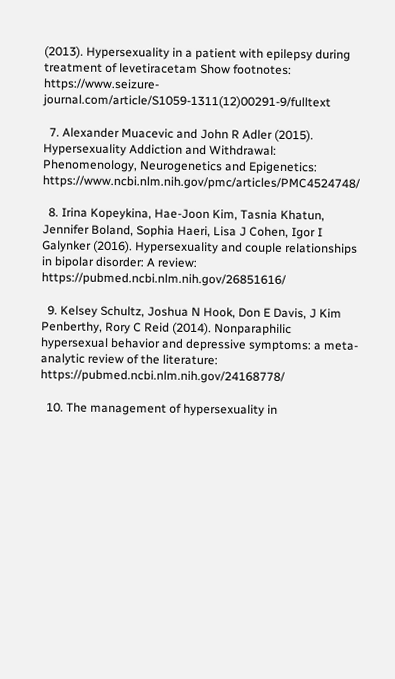(2013). Hypersexuality in a patient with epilepsy during treatment of levetiracetam Show footnotes: https://www.seizure-journal.com/article/S1059-1311(12)00291-9/fulltext

  7. Alexander Muacevic and John R Adler (2015). Hypersexuality Addiction and Withdrawal: Phenomenology, Neurogenetics and Epigenetics: https://www.ncbi.nlm.nih.gov/pmc/articles/PMC4524748/

  8. Irina Kopeykina, Hae-Joon Kim, Tasnia Khatun, Jennifer Boland, Sophia Haeri, Lisa J Cohen, Igor I Galynker (2016). Hypersexuality and couple relationships in bipolar disorder: A review:  https://pubmed.ncbi.nlm.nih.gov/26851616/

  9. Kelsey Schultz, Joshua N Hook, Don E Davis, J Kim Penberthy, Rory C Reid (2014). Nonparaphilic hypersexual behavior and depressive symptoms: a meta-analytic review of the literature: https://pubmed.ncbi.nlm.nih.gov/24168778/

  10. The management of hypersexuality in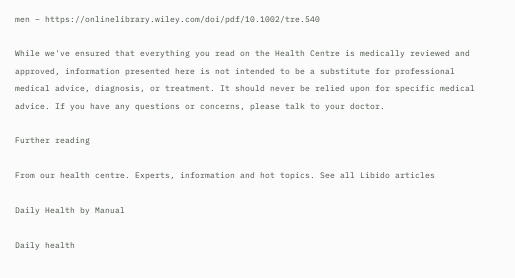men – https://onlinelibrary.wiley.com/doi/pdf/10.1002/tre.540

While we've ensured that everything you read on the Health Centre is medically reviewed and approved, information presented here is not intended to be a substitute for professional medical advice, diagnosis, or treatment. It should never be relied upon for specific medical advice. If you have any questions or concerns, please talk to your doctor.

Further reading

From our health centre. Experts, information and hot topics. See all Libido articles

Daily Health by Manual

Daily health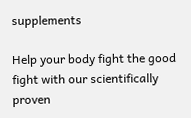supplements

Help your body fight the good fight with our scientifically proven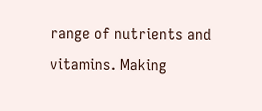range of nutrients and vitamins. Making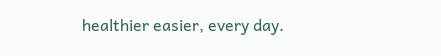healthier easier, every day.